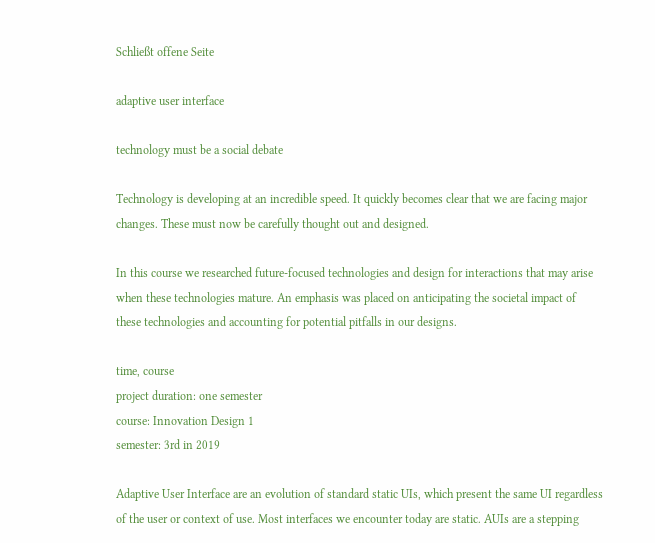Schließt offene Seite

adaptive user interface

technology must be a social debate

Technology is developing at an incredible speed. It quickly becomes clear that we are facing major changes. These must now be carefully thought out and designed.

In this course we researched future-focused technologies and design for interactions that may arise when these technologies mature. An emphasis was placed on anticipating the societal impact of these technologies and accounting for potential pitfalls in our designs.

time, course
project duration: one semester
course: Innovation Design 1
semester: 3rd in 2019

Adaptive User Interface are an evolution of standard static UIs, which present the same UI regardless of the user or context of use. Most interfaces we encounter today are static. AUIs are a stepping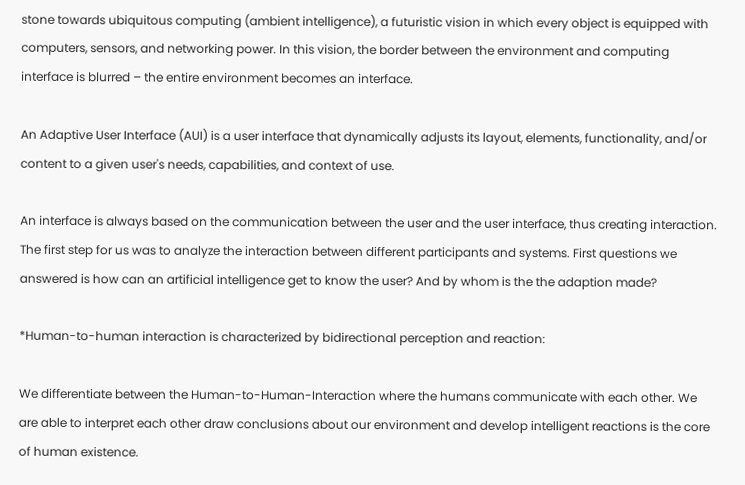stone towards ubiquitous computing (ambient intelligence), a futuristic vision in which every object is equipped with computers, sensors, and networking power. In this vision, the border between the environment and computing interface is blurred – the entire environment becomes an interface.

An Adaptive User Interface (AUI) is a user interface that dynamically adjusts its layout, elements, functionality, and/or content to a given user's needs, capabilities, and context of use.

An interface is always based on the communication between the user and the user interface, thus creating interaction. The first step for us was to analyze the interaction between different participants and systems. First questions we answered is how can an artificial intelligence get to know the user? And by whom is the the adaption made?

*Human-to-human interaction is characterized by bidirectional perception and reaction:

We differentiate between the Human-to-Human-Interaction where the humans communicate with each other. We are able to interpret each other draw conclusions about our environment and develop intelligent reactions is the core of human existence.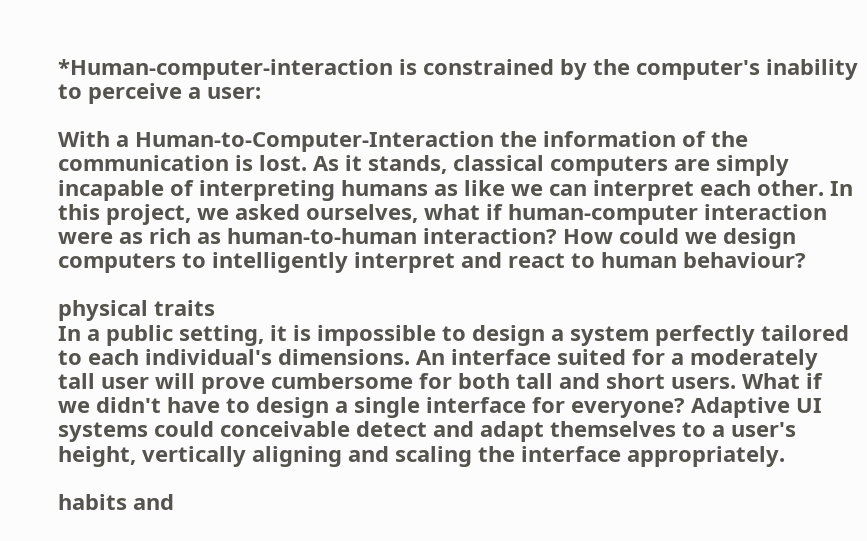*Human-computer-interaction is constrained by the computer's inability to perceive a user:

With a Human-to-Computer-Interaction the information of the communication is lost. As it stands, classical computers are simply incapable of interpreting humans as like we can interpret each other. In this project, we asked ourselves, what if human-computer interaction were as rich as human-to-human interaction? How could we design computers to intelligently interpret and react to human behaviour?

physical traits
In a public setting, it is impossible to design a system perfectly tailored to each individual's dimensions. An interface suited for a moderately tall user will prove cumbersome for both tall and short users. What if we didn't have to design a single interface for everyone? Adaptive UI systems could conceivable detect and adapt themselves to a user's height, vertically aligning and scaling the interface appropriately.

habits and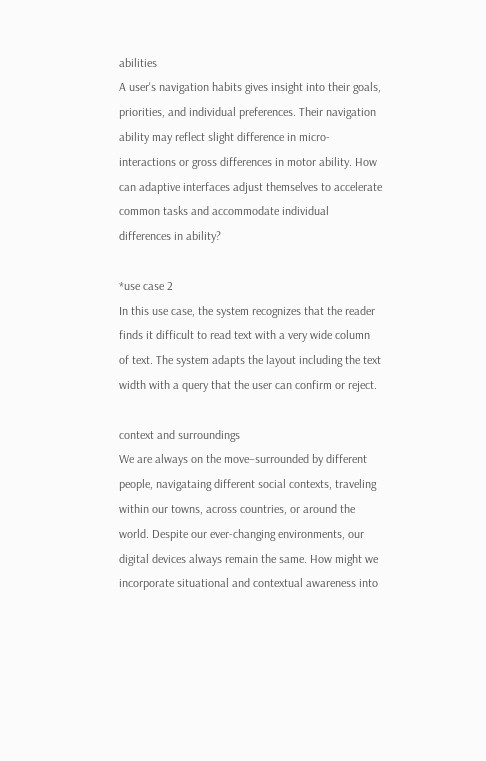abilities
A user's navigation habits gives insight into their goals, priorities, and individual preferences. Their navigation ability may reflect slight difference in micro-interactions or gross differences in motor ability. How can adaptive interfaces adjust themselves to accelerate common tasks and accommodate individual differences in ability?

*use case 2
In this use case, the system recognizes that the reader finds it difficult to read text with a very wide column of text. The system adapts the layout including the text width with a query that the user can confirm or reject.

context and surroundings
We are always on the move–surrounded by different people, navigataing different social contexts, traveling within our towns, across countries, or around the world. Despite our ever-changing environments, our digital devices always remain the same. How might we incorporate situational and contextual awareness into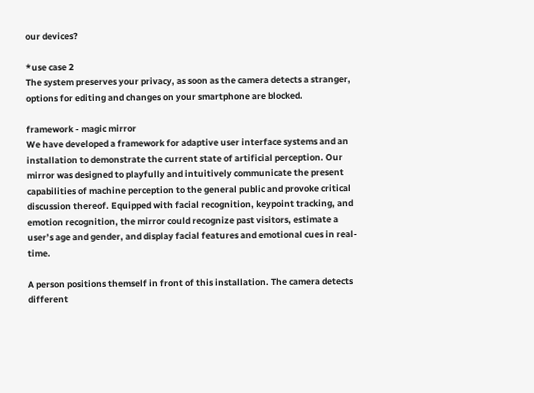our devices?

*use case 2
The system preserves your privacy, as soon as the camera detects a stranger, options for editing and changes on your smartphone are blocked.

framework - magic mirror
We have developed a framework for adaptive user interface systems and an installation to demonstrate the current state of artificial perception. Our mirror was designed to playfully and intuitively communicate the present capabilities of machine perception to the general public and provoke critical discussion thereof. Equipped with facial recognition, keypoint tracking, and emotion recognition, the mirror could recognize past visitors, estimate a user’s age and gender, and display facial features and emotional cues in real-time.

A person positions themself in front of this installation. The camera detects different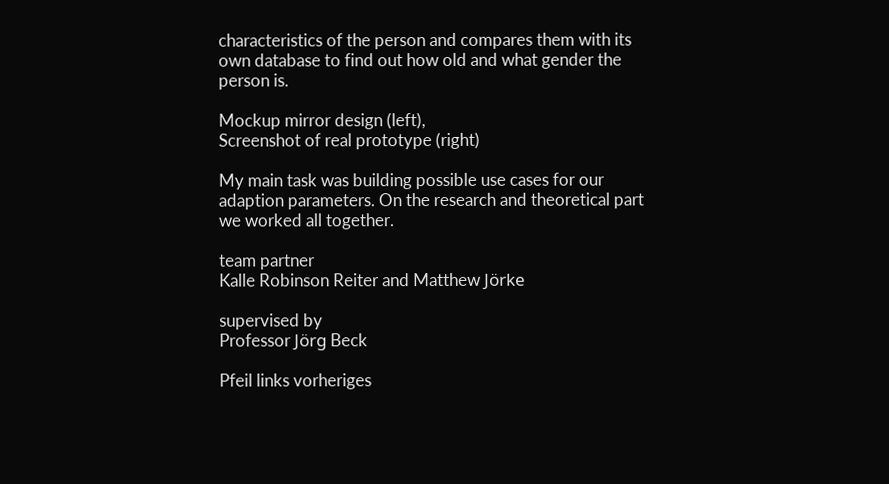characteristics of the person and compares them with its own database to find out how old and what gender the person is.

Mockup mirror design (left),
Screenshot of real prototype (right)

My main task was building possible use cases for our adaption parameters. On the research and theoretical part we worked all together.

team partner
Kalle Robinson Reiter and Matthew Jörke

supervised by
Professor Jörg Beck

Pfeil links vorheriges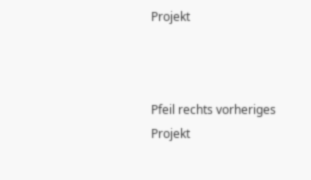Projekt



Pfeil rechts vorheriges Projekt